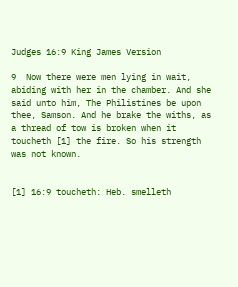Judges 16:9 King James Version

9  Now there were men lying in wait, abiding with her in the chamber. And she said unto him, The Philistines be upon thee, Samson. And he brake the withs, as a thread of tow is broken when it toucheth [1] the fire. So his strength was not known.


[1] 16:9 toucheth: Heb. smelleth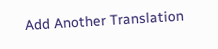Add Another Translation